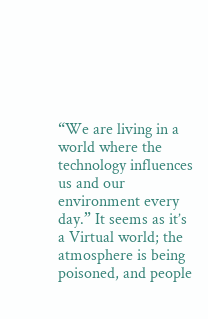“We are living in a world where the technology influences us and our environment every day.” It seems as it’s a Virtual world; the atmosphere is being poisoned, and people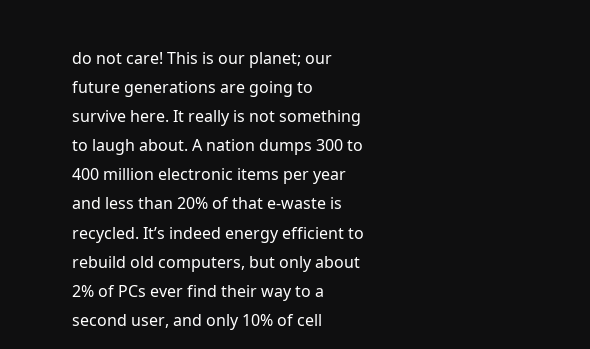do not care! This is our planet; our future generations are going to survive here. It really is not something to laugh about. A nation dumps 300 to 400 million electronic items per year and less than 20% of that e-waste is recycled. It’s indeed energy efficient to rebuild old computers, but only about 2% of PCs ever find their way to a second user, and only 10% of cell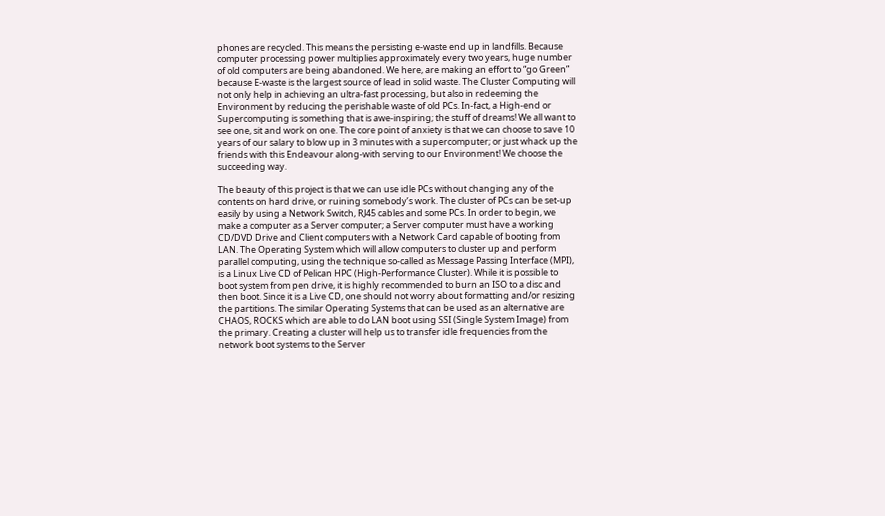phones are recycled. This means the persisting e-waste end up in landfills. Because computer processing power multiplies approximately every two years, huge number of old computers are being abandoned. We here, are making an effort to “go Green” because E-waste is the largest source of lead in solid waste. The Cluster Computing will not only help in achieving an ultra-fast processing, but also in redeeming the Environment by reducing the perishable waste of old PCs. In-fact, a High-end or Supercomputing is something that is awe-inspiring; the stuff of dreams! We all want to see one, sit and work on one. The core point of anxiety is that we can choose to save 10 years of our salary to blow up in 3 minutes with a supercomputer; or just whack up the friends with this Endeavour along-with serving to our Environment! We choose the succeeding way.

The beauty of this project is that we can use idle PCs without changing any of the contents on hard drive, or ruining somebody’s work. The cluster of PCs can be set-up easily by using a Network Switch, RJ45 cables and some PCs. In order to begin, we make a computer as a Server computer; a Server computer must have a working CD/DVD Drive and Client computers with a Network Card capable of booting from LAN. The Operating System which will allow computers to cluster up and perform parallel computing, using the technique so-called as Message Passing Interface (MPI), is a Linux Live CD of Pelican HPC (High-Performance Cluster). While it is possible to boot system from pen drive, it is highly recommended to burn an ISO to a disc and then boot. Since it is a Live CD, one should not worry about formatting and/or resizing the partitions. The similar Operating Systems that can be used as an alternative are CHAOS, ROCKS which are able to do LAN boot using SSI (Single System Image) from the primary. Creating a cluster will help us to transfer idle frequencies from the network boot systems to the Server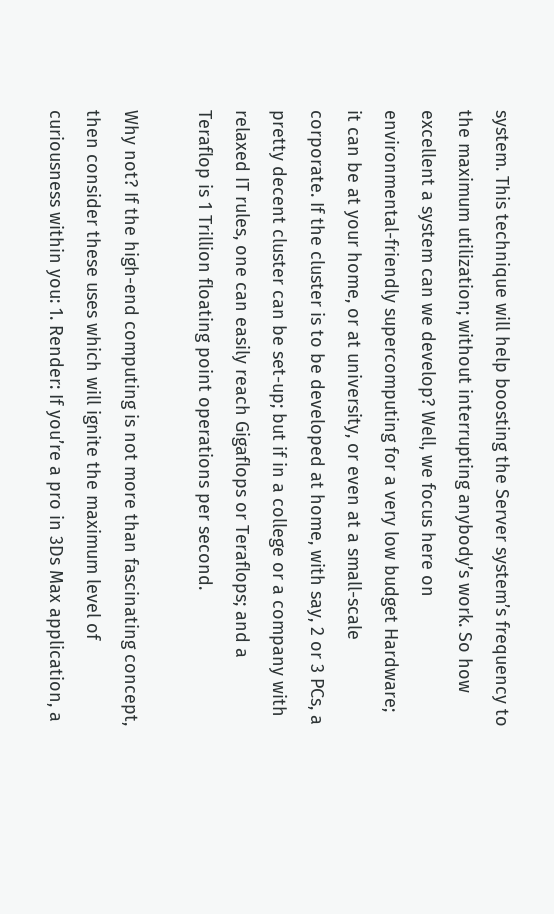system. This technique will help boosting the Server system’s frequency to the maximum utilization; without interrupting anybody’s work. So how excellent a system can we develop? Well, we focus here on environmental-friendly supercomputing for a very low budget Hardware; it can be at your home, or at university, or even at a small-scale corporate. If the cluster is to be developed at home, with say, 2 or 3 PCs, a pretty decent cluster can be set-up; but if in a college or a company with relaxed IT rules, one can easily reach Gigaflops or Teraflops; and a Teraflop is 1 Trillion floating point operations per second.

Why not? If the high-end computing is not more than fascinating concept, then consider these uses which will ignite the maximum level of curiousness within you: 1. Render: If you’re a pro in 3Ds Max application, a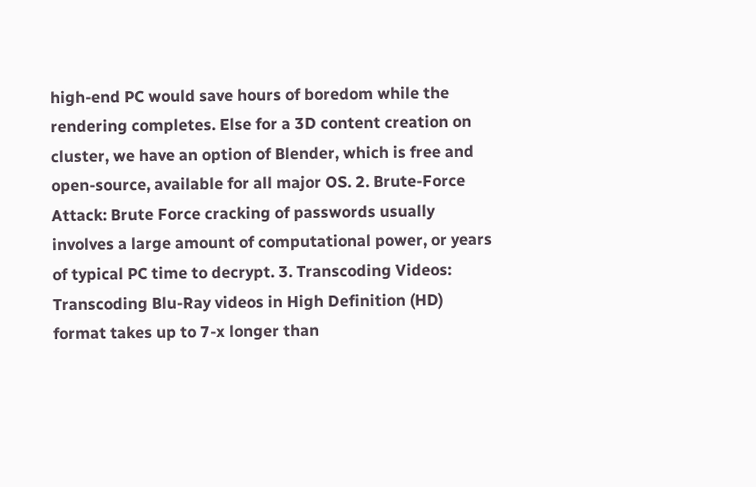high-end PC would save hours of boredom while the rendering completes. Else for a 3D content creation on cluster, we have an option of Blender, which is free and open-source, available for all major OS. 2. Brute-Force Attack: Brute Force cracking of passwords usually involves a large amount of computational power, or years of typical PC time to decrypt. 3. Transcoding Videos: Transcoding Blu-Ray videos in High Definition (HD) format takes up to 7-x longer than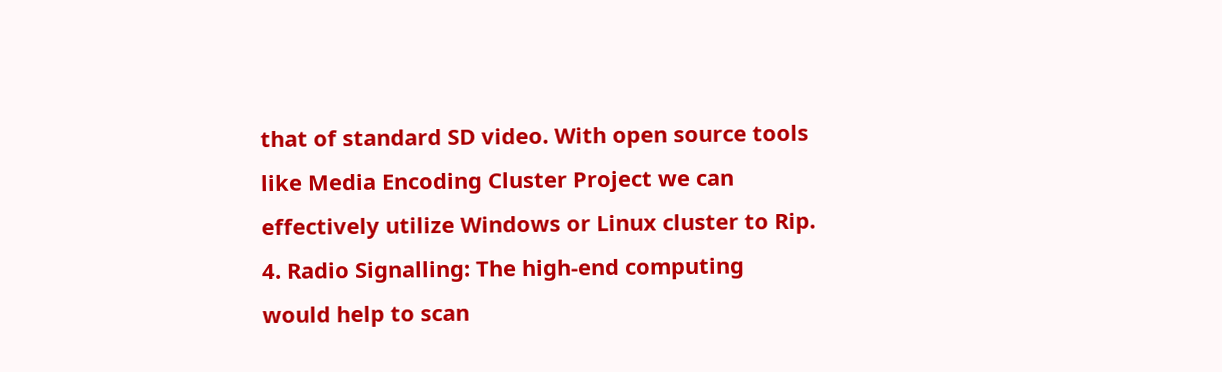that of standard SD video. With open source tools like Media Encoding Cluster Project we can effectively utilize Windows or Linux cluster to Rip. 4. Radio Signalling: The high-end computing would help to scan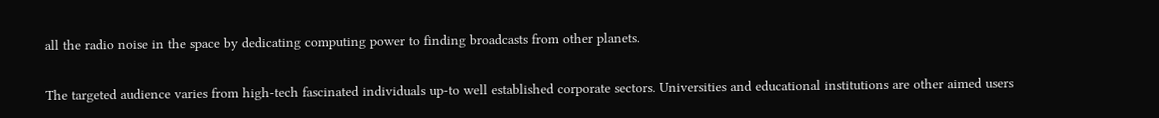all the radio noise in the space by dedicating computing power to finding broadcasts from other planets.

The targeted audience varies from high-tech fascinated individuals up-to well established corporate sectors. Universities and educational institutions are other aimed users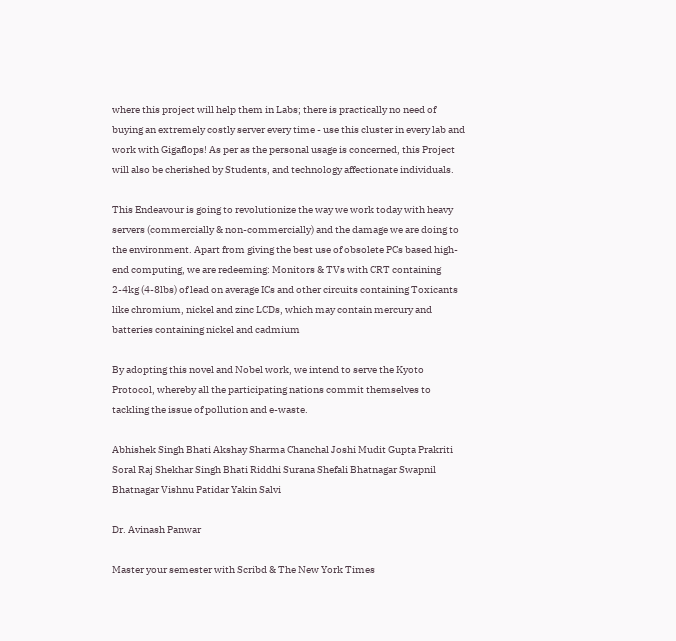where this project will help them in Labs; there is practically no need of buying an extremely costly server every time - use this cluster in every lab and work with Gigaflops! As per as the personal usage is concerned, this Project will also be cherished by Students, and technology affectionate individuals.

This Endeavour is going to revolutionize the way we work today with heavy servers (commercially & non-commercially) and the damage we are doing to the environment. Apart from giving the best use of obsolete PCs based high-end computing, we are redeeming: Monitors & TVs with CRT containing 2-4kg (4-8lbs) of lead on average ICs and other circuits containing Toxicants like chromium, nickel and zinc LCDs, which may contain mercury and batteries containing nickel and cadmium

By adopting this novel and Nobel work, we intend to serve the Kyoto Protocol, whereby all the participating nations commit themselves to tackling the issue of pollution and e-waste.

Abhishek Singh Bhati Akshay Sharma Chanchal Joshi Mudit Gupta Prakriti Soral Raj Shekhar Singh Bhati Riddhi Surana Shefali Bhatnagar Swapnil Bhatnagar Vishnu Patidar Yakin Salvi

Dr. Avinash Panwar

Master your semester with Scribd & The New York Times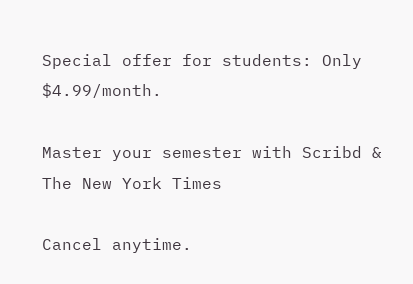Special offer for students: Only $4.99/month.

Master your semester with Scribd & The New York Times

Cancel anytime.